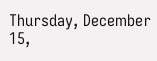Thursday, December 15,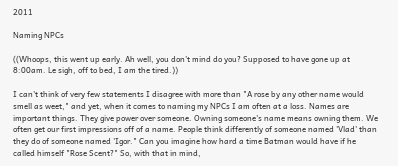2011

Naming NPCs

((Whoops, this went up early. Ah well, you don't mind do you? Supposed to have gone up at 8:00am. Le sigh, off to bed, I am the tired.))

I can't think of very few statements I disagree with more than "A rose by any other name would smell as weet," and yet, when it comes to naming my NPCs I am often at a loss. Names are important things. They give power over someone. Owning someone's name means owning them. We often get our first impressions off of a name. People think differently of someone named 'Vlad' than they do of someone named 'Igor." Can you imagine how hard a time Batman would have if he called himself "Rose Scent?" So, with that in mind,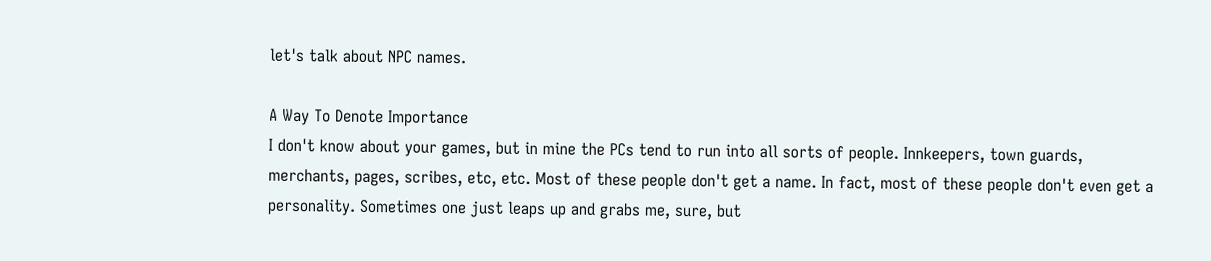let's talk about NPC names.

A Way To Denote Importance
I don't know about your games, but in mine the PCs tend to run into all sorts of people. Innkeepers, town guards, merchants, pages, scribes, etc, etc. Most of these people don't get a name. In fact, most of these people don't even get a personality. Sometimes one just leaps up and grabs me, sure, but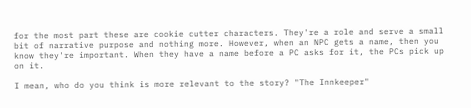for the most part these are cookie cutter characters. They're a role and serve a small bit of narrative purpose and nothing more. However, when an NPC gets a name, then you know they're important. When they have a name before a PC asks for it, the PCs pick up on it.

I mean, who do you think is more relevant to the story? "The Innkeeper"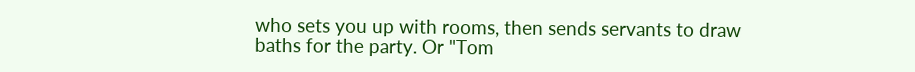who sets you up with rooms, then sends servants to draw baths for the party. Or "Tom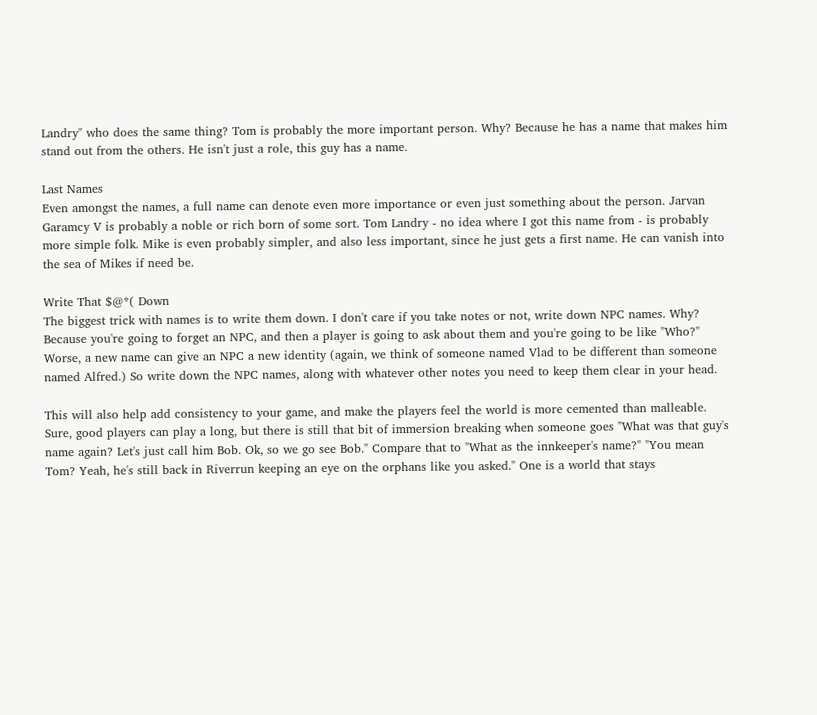Landry" who does the same thing? Tom is probably the more important person. Why? Because he has a name that makes him stand out from the others. He isn't just a role, this guy has a name.

Last Names
Even amongst the names, a full name can denote even more importance or even just something about the person. Jarvan Garamcy V is probably a noble or rich born of some sort. Tom Landry - no idea where I got this name from - is probably more simple folk. Mike is even probably simpler, and also less important, since he just gets a first name. He can vanish into the sea of Mikes if need be.

Write That $@*( Down
The biggest trick with names is to write them down. I don't care if you take notes or not, write down NPC names. Why? Because you're going to forget an NPC, and then a player is going to ask about them and you're going to be like "Who?" Worse, a new name can give an NPC a new identity (again, we think of someone named Vlad to be different than someone named Alfred.) So write down the NPC names, along with whatever other notes you need to keep them clear in your head.

This will also help add consistency to your game, and make the players feel the world is more cemented than malleable. Sure, good players can play a long, but there is still that bit of immersion breaking when someone goes "What was that guy's name again? Let's just call him Bob. Ok, so we go see Bob." Compare that to "What as the innkeeper's name?" "You mean Tom? Yeah, he's still back in Riverrun keeping an eye on the orphans like you asked." One is a world that stays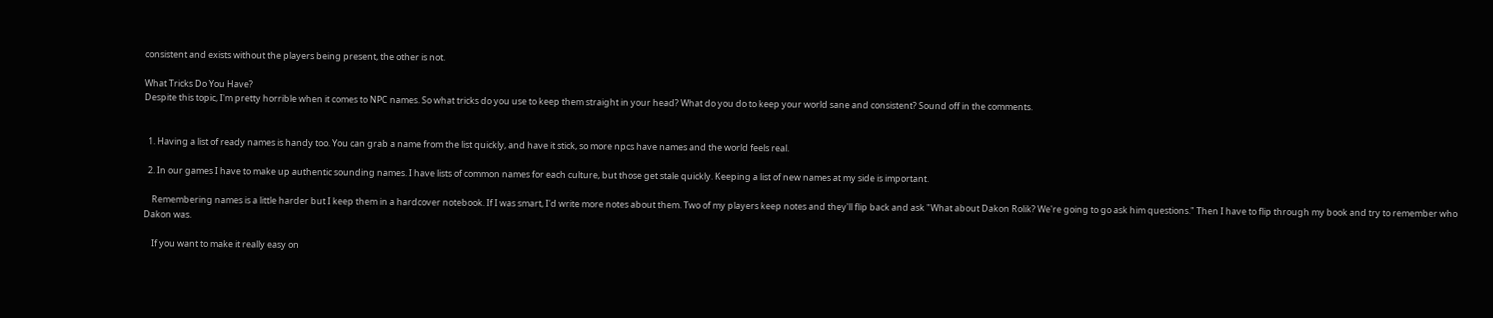consistent and exists without the players being present, the other is not.

What Tricks Do You Have?
Despite this topic, I'm pretty horrible when it comes to NPC names. So what tricks do you use to keep them straight in your head? What do you do to keep your world sane and consistent? Sound off in the comments.


  1. Having a list of ready names is handy too. You can grab a name from the list quickly, and have it stick, so more npcs have names and the world feels real.

  2. In our games I have to make up authentic sounding names. I have lists of common names for each culture, but those get stale quickly. Keeping a list of new names at my side is important.

    Remembering names is a little harder but I keep them in a hardcover notebook. If I was smart, I'd write more notes about them. Two of my players keep notes and they'll flip back and ask "What about Dakon Rolik? We're going to go ask him questions." Then I have to flip through my book and try to remember who Dakon was.

    If you want to make it really easy on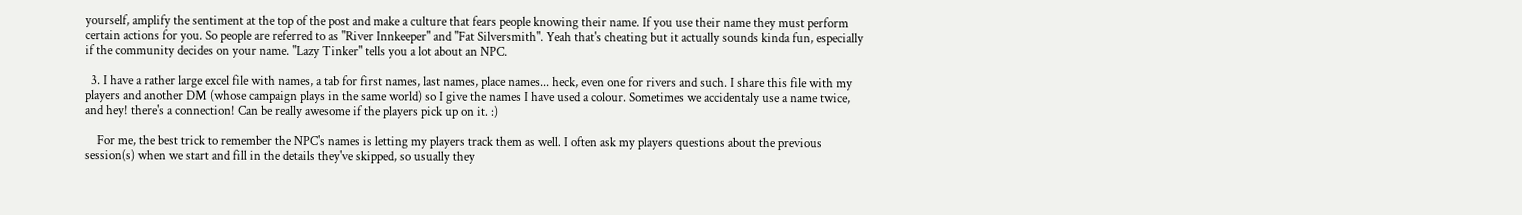yourself, amplify the sentiment at the top of the post and make a culture that fears people knowing their name. If you use their name they must perform certain actions for you. So people are referred to as "River Innkeeper" and "Fat Silversmith". Yeah that's cheating but it actually sounds kinda fun, especially if the community decides on your name. "Lazy Tinker" tells you a lot about an NPC.

  3. I have a rather large excel file with names, a tab for first names, last names, place names... heck, even one for rivers and such. I share this file with my players and another DM (whose campaign plays in the same world) so I give the names I have used a colour. Sometimes we accidentaly use a name twice, and hey! there's a connection! Can be really awesome if the players pick up on it. :)

    For me, the best trick to remember the NPC's names is letting my players track them as well. I often ask my players questions about the previous session(s) when we start and fill in the details they've skipped, so usually they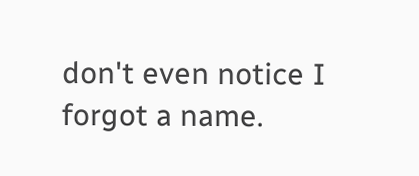don't even notice I forgot a name.